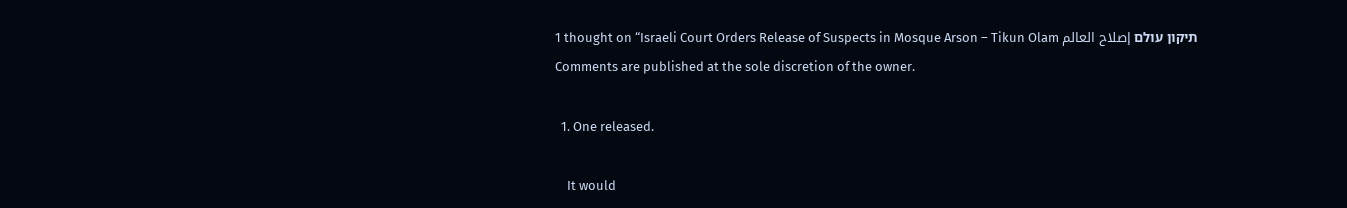1 thought on “Israeli Court Orders Release of Suspects in Mosque Arson – Tikun Olam תיקון עולם إصلاح العالم
Comments are published at the sole discretion of the owner.

  1. One released.

    It would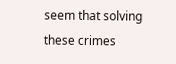seem that solving these crimes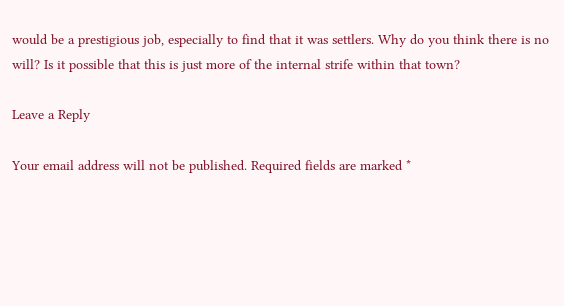would be a prestigious job, especially to find that it was settlers. Why do you think there is no will? Is it possible that this is just more of the internal strife within that town?

Leave a Reply

Your email address will not be published. Required fields are marked *